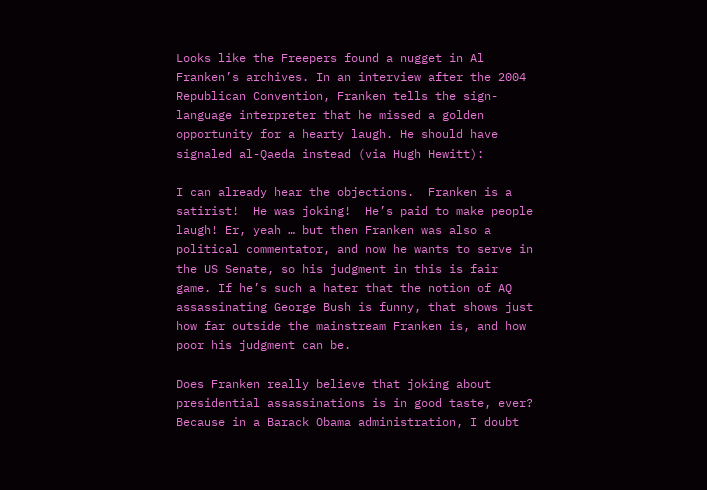Looks like the Freepers found a nugget in Al Franken’s archives. In an interview after the 2004 Republican Convention, Franken tells the sign-language interpreter that he missed a golden opportunity for a hearty laugh. He should have signaled al-Qaeda instead (via Hugh Hewitt):

I can already hear the objections.  Franken is a satirist!  He was joking!  He’s paid to make people laugh! Er, yeah … but then Franken was also a political commentator, and now he wants to serve in the US Senate, so his judgment in this is fair game. If he’s such a hater that the notion of AQ assassinating George Bush is funny, that shows just how far outside the mainstream Franken is, and how poor his judgment can be.

Does Franken really believe that joking about presidential assassinations is in good taste, ever?  Because in a Barack Obama administration, I doubt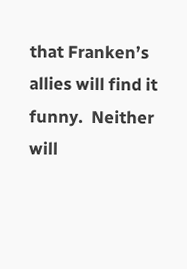that Franken’s allies will find it funny.  Neither will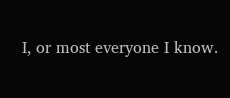I, or most everyone I know.